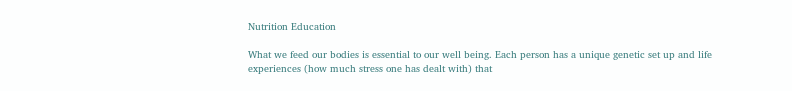Nutrition Education

What we feed our bodies is essential to our well being. Each person has a unique genetic set up and life experiences (how much stress one has dealt with) that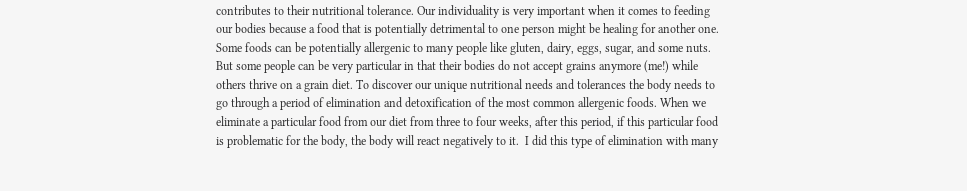contributes to their nutritional tolerance. Our individuality is very important when it comes to feeding our bodies because a food that is potentially detrimental to one person might be healing for another one. Some foods can be potentially allergenic to many people like gluten, dairy, eggs, sugar, and some nuts. But some people can be very particular in that their bodies do not accept grains anymore (me!) while others thrive on a grain diet. To discover our unique nutritional needs and tolerances the body needs to go through a period of elimination and detoxification of the most common allergenic foods. When we eliminate a particular food from our diet from three to four weeks, after this period, if this particular food is problematic for the body, the body will react negatively to it.  I did this type of elimination with many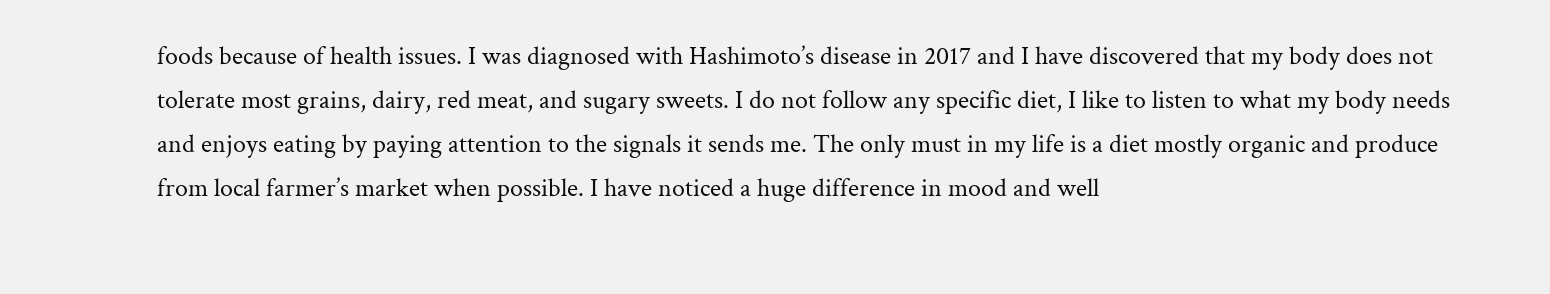foods because of health issues. I was diagnosed with Hashimoto’s disease in 2017 and I have discovered that my body does not tolerate most grains, dairy, red meat, and sugary sweets. I do not follow any specific diet, I like to listen to what my body needs and enjoys eating by paying attention to the signals it sends me. The only must in my life is a diet mostly organic and produce from local farmer’s market when possible. I have noticed a huge difference in mood and well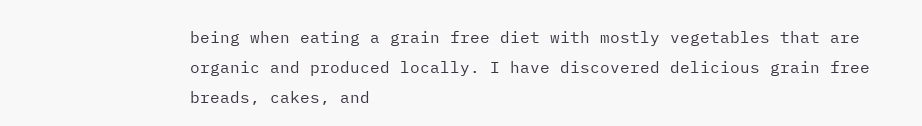being when eating a grain free diet with mostly vegetables that are organic and produced locally. I have discovered delicious grain free breads, cakes, and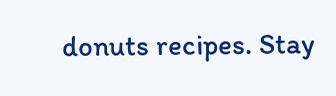donuts recipes. Stay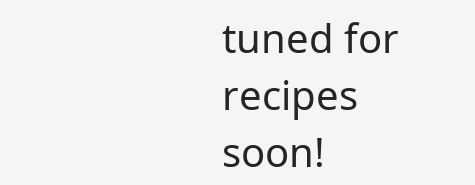tuned for recipes soon!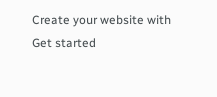Create your website with
Get started